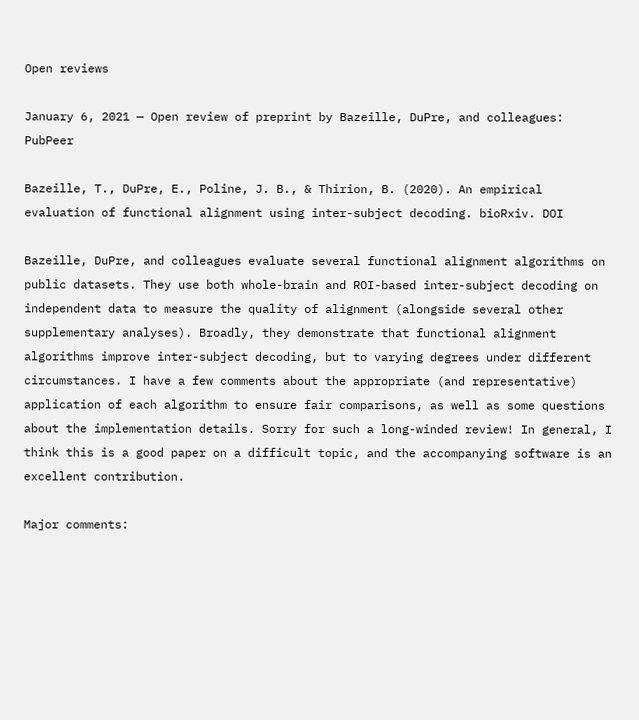Open reviews

January 6, 2021 — Open review of preprint by Bazeille, DuPre, and colleagues: PubPeer

Bazeille, T., DuPre, E., Poline, J. B., & Thirion, B. (2020). An empirical evaluation of functional alignment using inter-subject decoding. bioRxiv. DOI

Bazeille, DuPre, and colleagues evaluate several functional alignment algorithms on public datasets. They use both whole-brain and ROI-based inter-subject decoding on independent data to measure the quality of alignment (alongside several other supplementary analyses). Broadly, they demonstrate that functional alignment algorithms improve inter-subject decoding, but to varying degrees under different circumstances. I have a few comments about the appropriate (and representative) application of each algorithm to ensure fair comparisons, as well as some questions about the implementation details. Sorry for such a long-winded review! In general, I think this is a good paper on a difficult topic, and the accompanying software is an excellent contribution.

Major comments: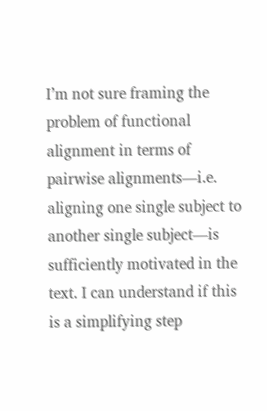I’m not sure framing the problem of functional alignment in terms of pairwise alignments—i.e. aligning one single subject to another single subject—is sufficiently motivated in the text. I can understand if this is a simplifying step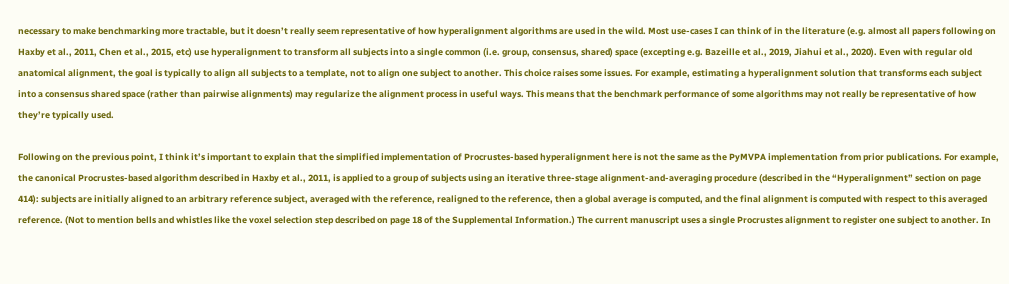necessary to make benchmarking more tractable, but it doesn’t really seem representative of how hyperalignment algorithms are used in the wild. Most use-cases I can think of in the literature (e.g. almost all papers following on Haxby et al., 2011, Chen et al., 2015, etc) use hyperalignment to transform all subjects into a single common (i.e. group, consensus, shared) space (excepting e.g. Bazeille et al., 2019, Jiahui et al., 2020). Even with regular old anatomical alignment, the goal is typically to align all subjects to a template, not to align one subject to another. This choice raises some issues. For example, estimating a hyperalignment solution that transforms each subject into a consensus shared space (rather than pairwise alignments) may regularize the alignment process in useful ways. This means that the benchmark performance of some algorithms may not really be representative of how they’re typically used.

Following on the previous point, I think it’s important to explain that the simplified implementation of Procrustes-based hyperalignment here is not the same as the PyMVPA implementation from prior publications. For example, the canonical Procrustes-based algorithm described in Haxby et al., 2011, is applied to a group of subjects using an iterative three-stage alignment-and-averaging procedure (described in the “Hyperalignment” section on page 414): subjects are initially aligned to an arbitrary reference subject, averaged with the reference, realigned to the reference, then a global average is computed, and the final alignment is computed with respect to this averaged reference. (Not to mention bells and whistles like the voxel selection step described on page 18 of the Supplemental Information.) The current manuscript uses a single Procrustes alignment to register one subject to another. In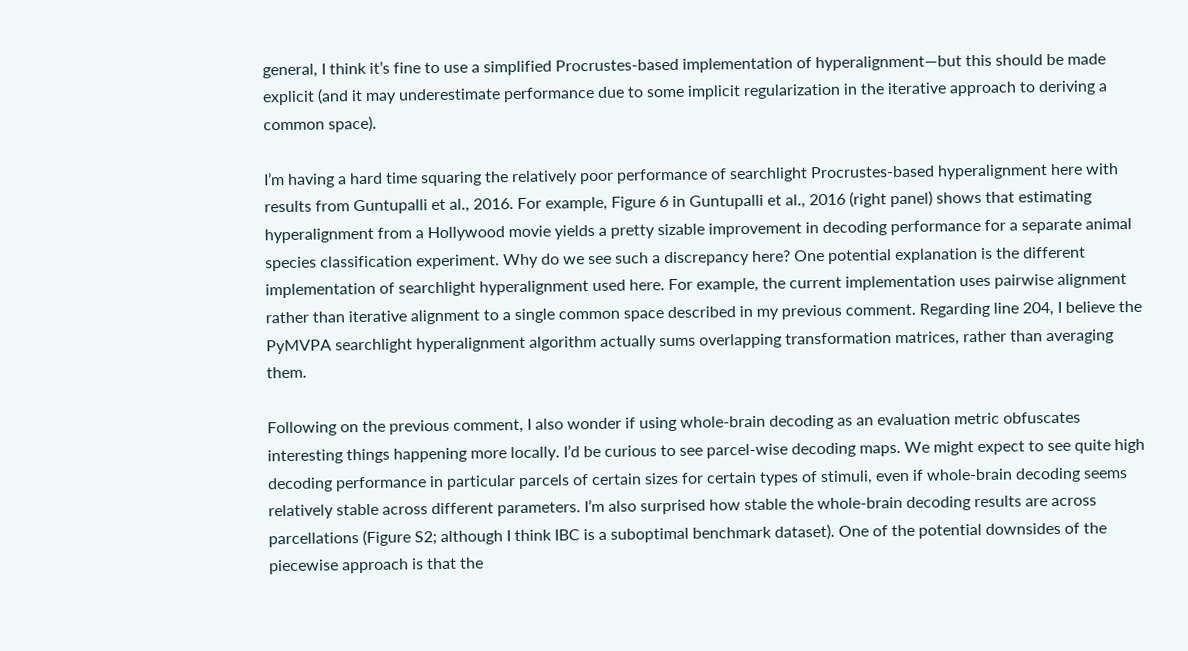general, I think it’s fine to use a simplified Procrustes-based implementation of hyperalignment—but this should be made explicit (and it may underestimate performance due to some implicit regularization in the iterative approach to deriving a common space).

I’m having a hard time squaring the relatively poor performance of searchlight Procrustes-based hyperalignment here with results from Guntupalli et al., 2016. For example, Figure 6 in Guntupalli et al., 2016 (right panel) shows that estimating hyperalignment from a Hollywood movie yields a pretty sizable improvement in decoding performance for a separate animal species classification experiment. Why do we see such a discrepancy here? One potential explanation is the different implementation of searchlight hyperalignment used here. For example, the current implementation uses pairwise alignment rather than iterative alignment to a single common space described in my previous comment. Regarding line 204, I believe the PyMVPA searchlight hyperalignment algorithm actually sums overlapping transformation matrices, rather than averaging them.

Following on the previous comment, I also wonder if using whole-brain decoding as an evaluation metric obfuscates interesting things happening more locally. I’d be curious to see parcel-wise decoding maps. We might expect to see quite high decoding performance in particular parcels of certain sizes for certain types of stimuli, even if whole-brain decoding seems relatively stable across different parameters. I’m also surprised how stable the whole-brain decoding results are across parcellations (Figure S2; although I think IBC is a suboptimal benchmark dataset). One of the potential downsides of the piecewise approach is that the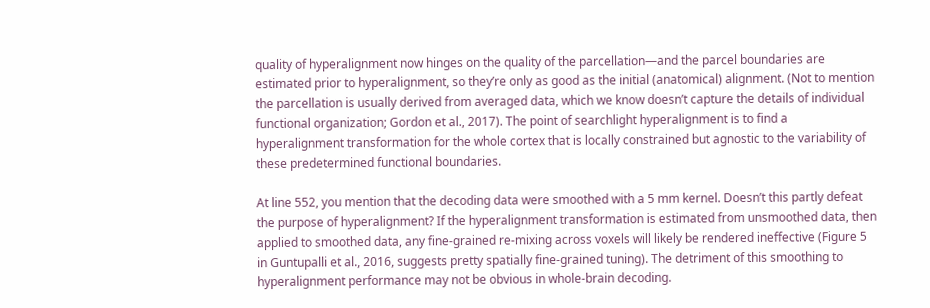quality of hyperalignment now hinges on the quality of the parcellation—and the parcel boundaries are estimated prior to hyperalignment, so they’re only as good as the initial (anatomical) alignment. (Not to mention the parcellation is usually derived from averaged data, which we know doesn’t capture the details of individual functional organization; Gordon et al., 2017). The point of searchlight hyperalignment is to find a hyperalignment transformation for the whole cortex that is locally constrained but agnostic to the variability of these predetermined functional boundaries.

At line 552, you mention that the decoding data were smoothed with a 5 mm kernel. Doesn’t this partly defeat the purpose of hyperalignment? If the hyperalignment transformation is estimated from unsmoothed data, then applied to smoothed data, any fine-grained re-mixing across voxels will likely be rendered ineffective (Figure 5 in Guntupalli et al., 2016, suggests pretty spatially fine-grained tuning). The detriment of this smoothing to hyperalignment performance may not be obvious in whole-brain decoding.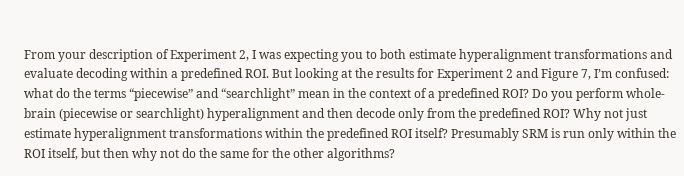From your description of Experiment 2, I was expecting you to both estimate hyperalignment transformations and evaluate decoding within a predefined ROI. But looking at the results for Experiment 2 and Figure 7, I’m confused: what do the terms “piecewise” and “searchlight” mean in the context of a predefined ROI? Do you perform whole-brain (piecewise or searchlight) hyperalignment and then decode only from the predefined ROI? Why not just estimate hyperalignment transformations within the predefined ROI itself? Presumably SRM is run only within the ROI itself, but then why not do the same for the other algorithms?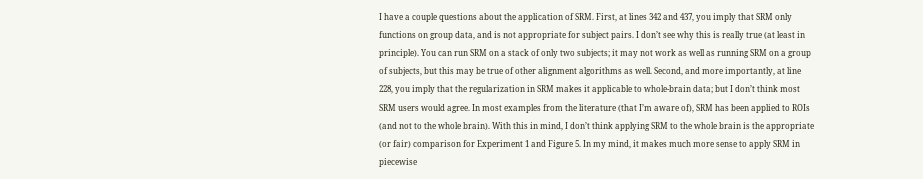I have a couple questions about the application of SRM. First, at lines 342 and 437, you imply that SRM only functions on group data, and is not appropriate for subject pairs. I don’t see why this is really true (at least in principle). You can run SRM on a stack of only two subjects; it may not work as well as running SRM on a group of subjects, but this may be true of other alignment algorithms as well. Second, and more importantly, at line 228, you imply that the regularization in SRM makes it applicable to whole-brain data; but I don’t think most SRM users would agree. In most examples from the literature (that I’m aware of), SRM has been applied to ROIs (and not to the whole brain). With this in mind, I don’t think applying SRM to the whole brain is the appropriate (or fair) comparison for Experiment 1 and Figure 5. In my mind, it makes much more sense to apply SRM in piecewise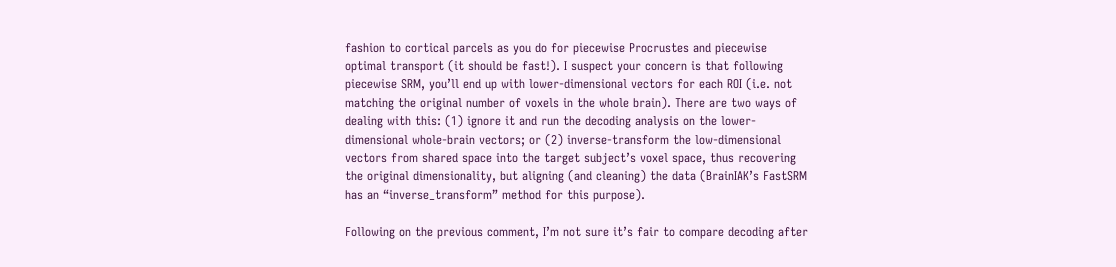fashion to cortical parcels as you do for piecewise Procrustes and piecewise optimal transport (it should be fast!). I suspect your concern is that following piecewise SRM, you’ll end up with lower-dimensional vectors for each ROI (i.e. not matching the original number of voxels in the whole brain). There are two ways of dealing with this: (1) ignore it and run the decoding analysis on the lower-dimensional whole-brain vectors; or (2) inverse-transform the low-dimensional vectors from shared space into the target subject’s voxel space, thus recovering the original dimensionality, but aligning (and cleaning) the data (BrainIAK’s FastSRM has an “inverse_transform” method for this purpose).

Following on the previous comment, I’m not sure it’s fair to compare decoding after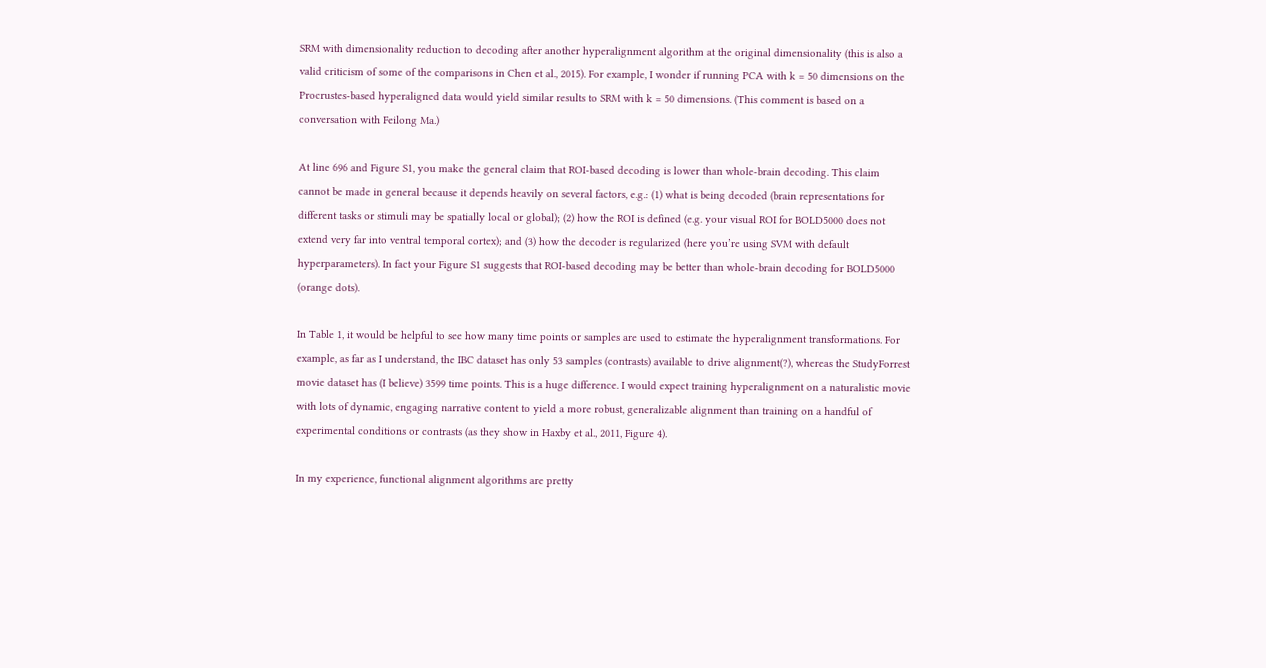SRM with dimensionality reduction to decoding after another hyperalignment algorithm at the original dimensionality (this is also a valid criticism of some of the comparisons in Chen et al., 2015). For example, I wonder if running PCA with k = 50 dimensions on the Procrustes-based hyperaligned data would yield similar results to SRM with k = 50 dimensions. (This comment is based on a conversation with Feilong Ma.)

At line 696 and Figure S1, you make the general claim that ROI-based decoding is lower than whole-brain decoding. This claim cannot be made in general because it depends heavily on several factors, e.g.: (1) what is being decoded (brain representations for different tasks or stimuli may be spatially local or global); (2) how the ROI is defined (e.g. your visual ROI for BOLD5000 does not extend very far into ventral temporal cortex); and (3) how the decoder is regularized (here you’re using SVM with default hyperparameters). In fact your Figure S1 suggests that ROI-based decoding may be better than whole-brain decoding for BOLD5000 (orange dots).

In Table 1, it would be helpful to see how many time points or samples are used to estimate the hyperalignment transformations. For example, as far as I understand, the IBC dataset has only 53 samples (contrasts) available to drive alignment(?), whereas the StudyForrest movie dataset has (I believe) 3599 time points. This is a huge difference. I would expect training hyperalignment on a naturalistic movie with lots of dynamic, engaging narrative content to yield a more robust, generalizable alignment than training on a handful of experimental conditions or contrasts (as they show in Haxby et al., 2011, Figure 4).

In my experience, functional alignment algorithms are pretty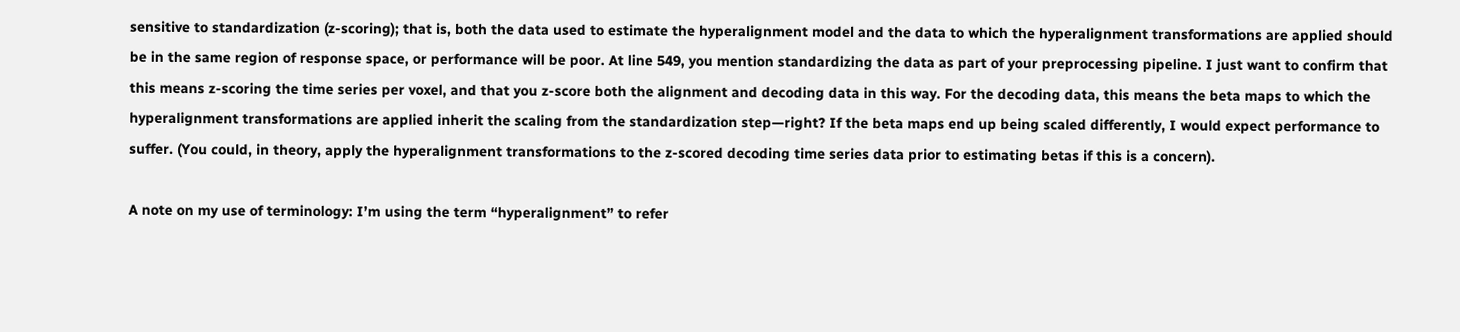sensitive to standardization (z-scoring); that is, both the data used to estimate the hyperalignment model and the data to which the hyperalignment transformations are applied should be in the same region of response space, or performance will be poor. At line 549, you mention standardizing the data as part of your preprocessing pipeline. I just want to confirm that this means z-scoring the time series per voxel, and that you z-score both the alignment and decoding data in this way. For the decoding data, this means the beta maps to which the hyperalignment transformations are applied inherit the scaling from the standardization step—right? If the beta maps end up being scaled differently, I would expect performance to suffer. (You could, in theory, apply the hyperalignment transformations to the z-scored decoding time series data prior to estimating betas if this is a concern).

A note on my use of terminology: I’m using the term “hyperalignment” to refer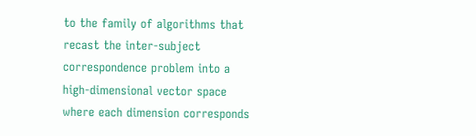to the family of algorithms that recast the inter-subject correspondence problem into a high-dimensional vector space where each dimension corresponds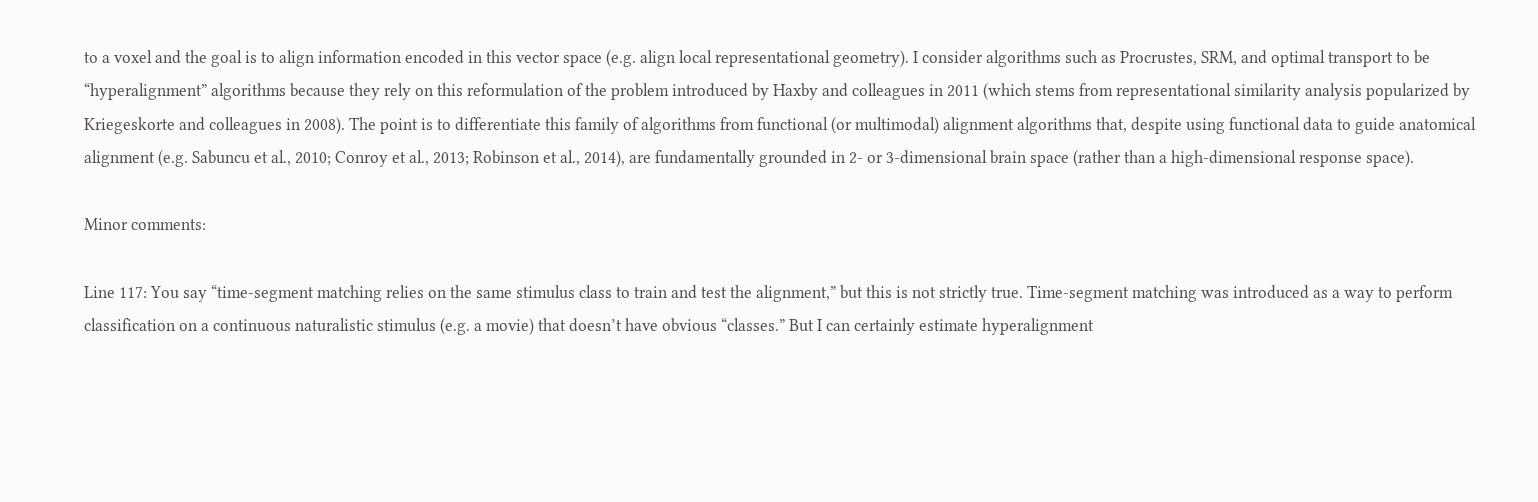to a voxel and the goal is to align information encoded in this vector space (e.g. align local representational geometry). I consider algorithms such as Procrustes, SRM, and optimal transport to be “hyperalignment” algorithms because they rely on this reformulation of the problem introduced by Haxby and colleagues in 2011 (which stems from representational similarity analysis popularized by Kriegeskorte and colleagues in 2008). The point is to differentiate this family of algorithms from functional (or multimodal) alignment algorithms that, despite using functional data to guide anatomical alignment (e.g. Sabuncu et al., 2010; Conroy et al., 2013; Robinson et al., 2014), are fundamentally grounded in 2- or 3-dimensional brain space (rather than a high-dimensional response space).

Minor comments:

Line 117: You say “time-segment matching relies on the same stimulus class to train and test the alignment,” but this is not strictly true. Time-segment matching was introduced as a way to perform classification on a continuous naturalistic stimulus (e.g. a movie) that doesn’t have obvious “classes.” But I can certainly estimate hyperalignment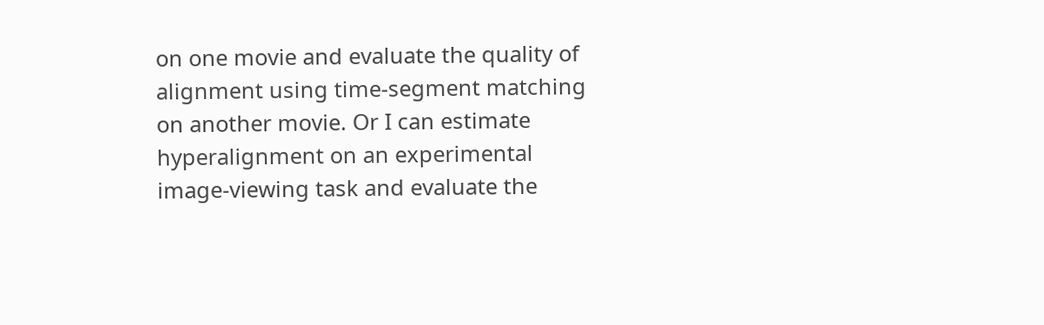on one movie and evaluate the quality of alignment using time-segment matching on another movie. Or I can estimate hyperalignment on an experimental image-viewing task and evaluate the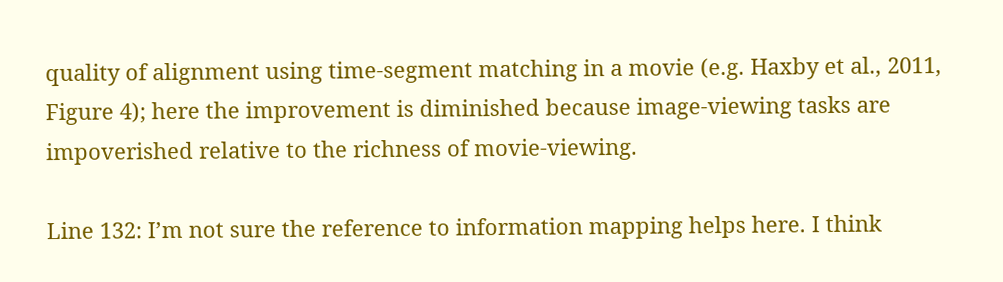quality of alignment using time-segment matching in a movie (e.g. Haxby et al., 2011, Figure 4); here the improvement is diminished because image-viewing tasks are impoverished relative to the richness of movie-viewing.

Line 132: I’m not sure the reference to information mapping helps here. I think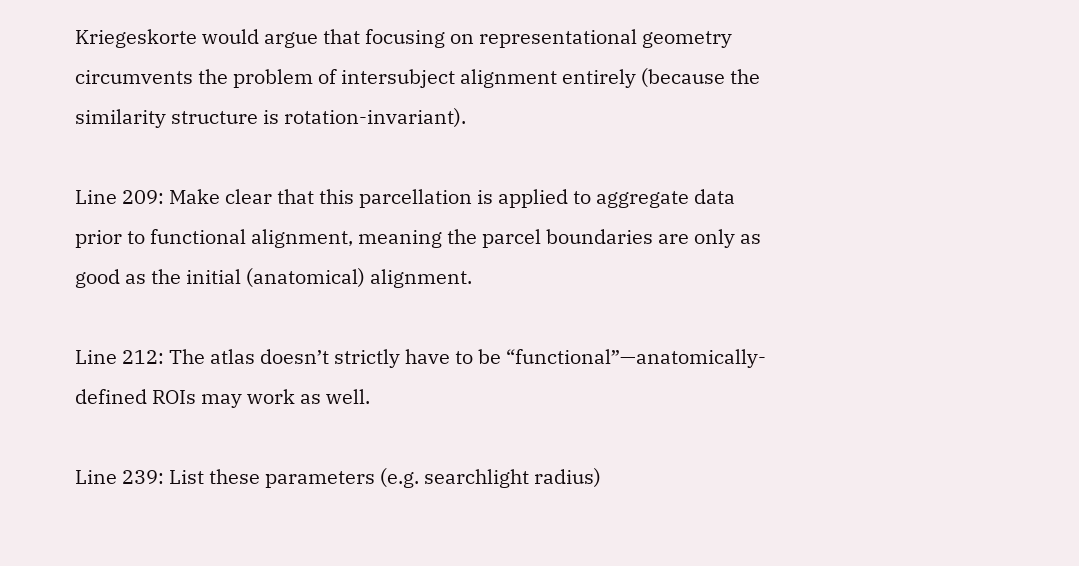Kriegeskorte would argue that focusing on representational geometry circumvents the problem of intersubject alignment entirely (because the similarity structure is rotation-invariant).

Line 209: Make clear that this parcellation is applied to aggregate data prior to functional alignment, meaning the parcel boundaries are only as good as the initial (anatomical) alignment.

Line 212: The atlas doesn’t strictly have to be “functional”—anatomically-defined ROIs may work as well.

Line 239: List these parameters (e.g. searchlight radius)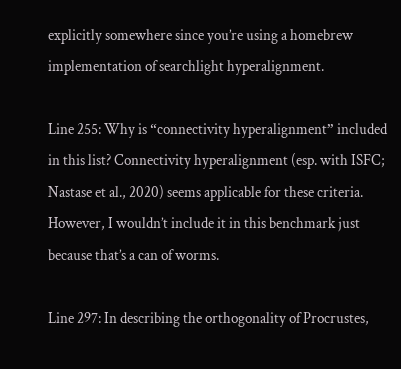explicitly somewhere since you’re using a homebrew implementation of searchlight hyperalignment.

Line 255: Why is “connectivity hyperalignment” included in this list? Connectivity hyperalignment (esp. with ISFC; Nastase et al., 2020) seems applicable for these criteria. However, I wouldn’t include it in this benchmark just because that’s a can of worms.

Line 297: In describing the orthogonality of Procrustes,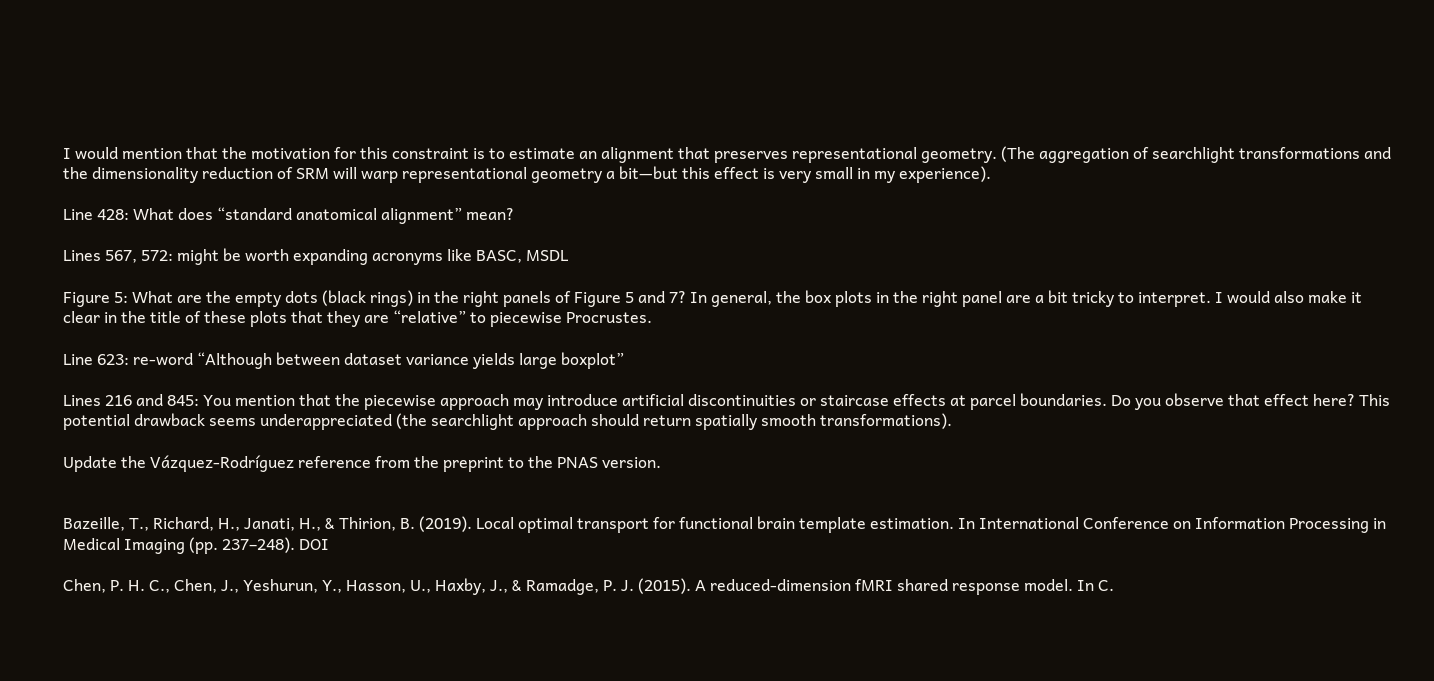I would mention that the motivation for this constraint is to estimate an alignment that preserves representational geometry. (The aggregation of searchlight transformations and the dimensionality reduction of SRM will warp representational geometry a bit—but this effect is very small in my experience).

Line 428: What does “standard anatomical alignment” mean?

Lines 567, 572: might be worth expanding acronyms like BASC, MSDL

Figure 5: What are the empty dots (black rings) in the right panels of Figure 5 and 7? In general, the box plots in the right panel are a bit tricky to interpret. I would also make it clear in the title of these plots that they are “relative” to piecewise Procrustes.

Line 623: re-word “Although between dataset variance yields large boxplot”

Lines 216 and 845: You mention that the piecewise approach may introduce artificial discontinuities or staircase effects at parcel boundaries. Do you observe that effect here? This potential drawback seems underappreciated (the searchlight approach should return spatially smooth transformations).

Update the Vázquez-Rodríguez reference from the preprint to the PNAS version.


Bazeille, T., Richard, H., Janati, H., & Thirion, B. (2019). Local optimal transport for functional brain template estimation. In International Conference on Information Processing in Medical Imaging (pp. 237–248). DOI

Chen, P. H. C., Chen, J., Yeshurun, Y., Hasson, U., Haxby, J., & Ramadge, P. J. (2015). A reduced-dimension fMRI shared response model. In C.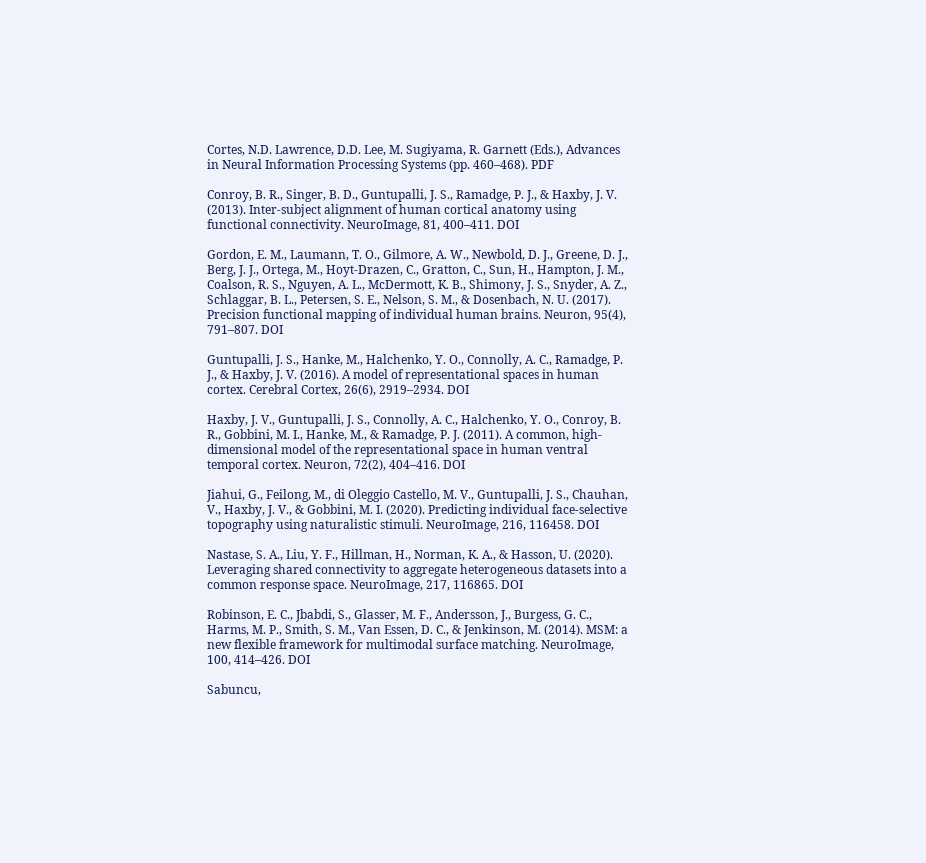Cortes, N.D. Lawrence, D.D. Lee, M. Sugiyama, R. Garnett (Eds.), Advances in Neural Information Processing Systems (pp. 460–468). PDF

Conroy, B. R., Singer, B. D., Guntupalli, J. S., Ramadge, P. J., & Haxby, J. V. (2013). Inter-subject alignment of human cortical anatomy using functional connectivity. NeuroImage, 81, 400–411. DOI

Gordon, E. M., Laumann, T. O., Gilmore, A. W., Newbold, D. J., Greene, D. J., Berg, J. J., Ortega, M., Hoyt-Drazen, C., Gratton, C., Sun, H., Hampton, J. M., Coalson, R. S., Nguyen, A. L., McDermott, K. B., Shimony, J. S., Snyder, A. Z., Schlaggar, B. L., Petersen, S. E., Nelson, S. M., & Dosenbach, N. U. (2017). Precision functional mapping of individual human brains. Neuron, 95(4), 791–807. DOI

Guntupalli, J. S., Hanke, M., Halchenko, Y. O., Connolly, A. C., Ramadge, P. J., & Haxby, J. V. (2016). A model of representational spaces in human cortex. Cerebral Cortex, 26(6), 2919–2934. DOI

Haxby, J. V., Guntupalli, J. S., Connolly, A. C., Halchenko, Y. O., Conroy, B. R., Gobbini, M. I., Hanke, M., & Ramadge, P. J. (2011). A common, high-dimensional model of the representational space in human ventral temporal cortex. Neuron, 72(2), 404–416. DOI

Jiahui, G., Feilong, M., di Oleggio Castello, M. V., Guntupalli, J. S., Chauhan, V., Haxby, J. V., & Gobbini, M. I. (2020). Predicting individual face-selective topography using naturalistic stimuli. NeuroImage, 216, 116458. DOI

Nastase, S. A., Liu, Y. F., Hillman, H., Norman, K. A., & Hasson, U. (2020). Leveraging shared connectivity to aggregate heterogeneous datasets into a common response space. NeuroImage, 217, 116865. DOI

Robinson, E. C., Jbabdi, S., Glasser, M. F., Andersson, J., Burgess, G. C., Harms, M. P., Smith, S. M., Van Essen, D. C., & Jenkinson, M. (2014). MSM: a new flexible framework for multimodal surface matching. NeuroImage, 100, 414–426. DOI

Sabuncu,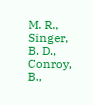M. R., Singer, B. D., Conroy, B.,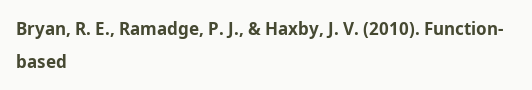Bryan, R. E., Ramadge, P. J., & Haxby, J. V. (2010). Function-based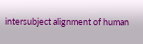intersubject alignment of human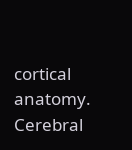cortical anatomy. Cerebral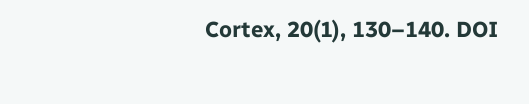Cortex, 20(1), 130–140. DOI